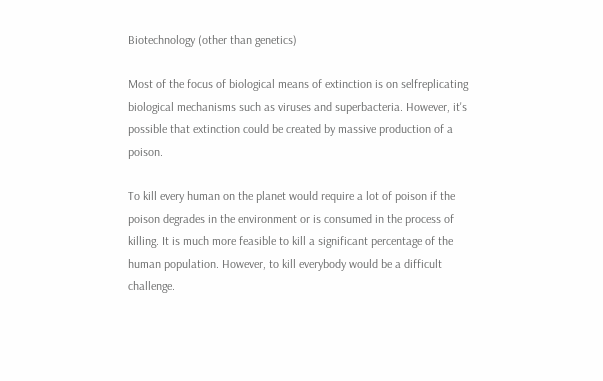Biotechnology (other than genetics)

Most of the focus of biological means of extinction is on selfreplicating biological mechanisms such as viruses and superbacteria. However, it's possible that extinction could be created by massive production of a poison.

To kill every human on the planet would require a lot of poison if the poison degrades in the environment or is consumed in the process of killing. It is much more feasible to kill a significant percentage of the human population. However, to kill everybody would be a difficult challenge.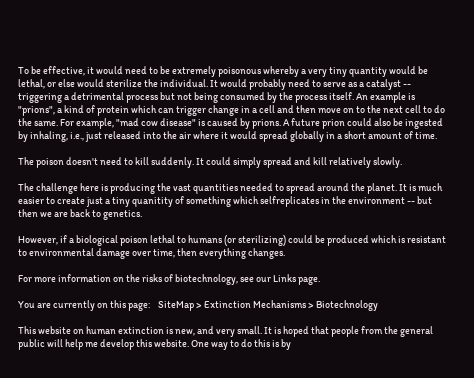To be effective, it would need to be extremely poisonous whereby a very tiny quantity would be lethal, or else would sterilize the individual. It would probably need to serve as a catalyst -- triggering a detrimental process but not being consumed by the process itself. An example is "prions", a kind of protein which can trigger change in a cell and then move on to the next cell to do the same. For example, "mad cow disease" is caused by prions. A future prion could also be ingested by inhaling, i.e., just released into the air where it would spread globally in a short amount of time.

The poison doesn't need to kill suddenly. It could simply spread and kill relatively slowly.

The challenge here is producing the vast quantities needed to spread around the planet. It is much easier to create just a tiny quanitity of something which selfreplicates in the environment -- but then we are back to genetics.

However, if a biological poison lethal to humans (or sterilizing) could be produced which is resistant to environmental damage over time, then everything changes.

For more information on the risks of biotechnology, see our Links page.

You are currently on this page:    SiteMap > Extinction Mechanisms > Biotechnology

This website on human extinction is new, and very small. It is hoped that people from the general public will help me develop this website. One way to do this is by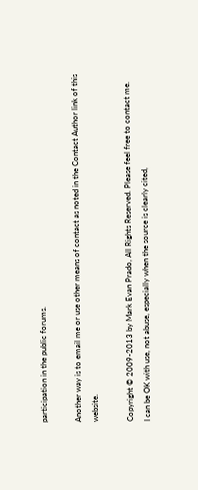participation in the public forums.

Another way is to email me or use other means of contact as noted in the Contact Author link of this website.

Copyright © 2009-2013 by Mark Evan Prado, All Rights Reserved. Please feel free to contact me.
I can be OK with use, not abuse, especially when the source is clearly cited,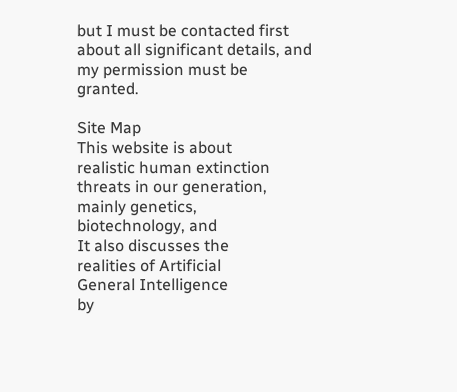but I must be contacted first about all significant details, and my permission must be granted.

Site Map
This website is about
realistic human extinction
threats in our generation,
mainly genetics,
biotechnology, and
It also discusses the
realities of Artificial
General Intelligence
by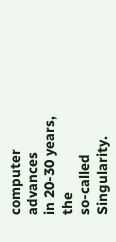computer advances
in 20-30 years, the
so-called Singularity.